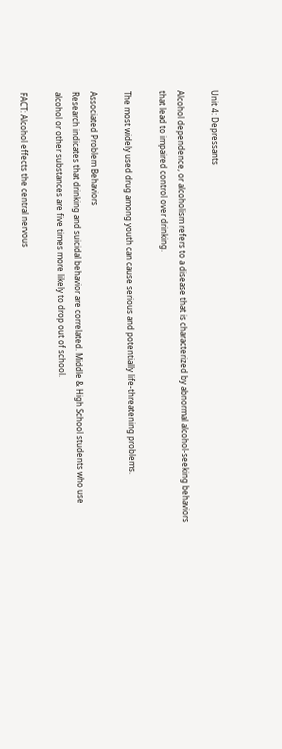Unit 4: Depressants

Alcohol dependence, or alcoholism refers to a disease that is characterized by abnormal alcohol-seeking behaviors that lead to impaired control over drinking.

The most widely used drug among youth can cause serious and potentially life-threatening problems.

Associated Problem Behaviors
Research indicates that drinking and suicidal behavior are correlated. Middle & High School students who use alcohol or other substances are five times more likely to drop out of school.

FACT: Alcohol effects the central nervous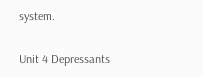system.

Unit 4 Depressants